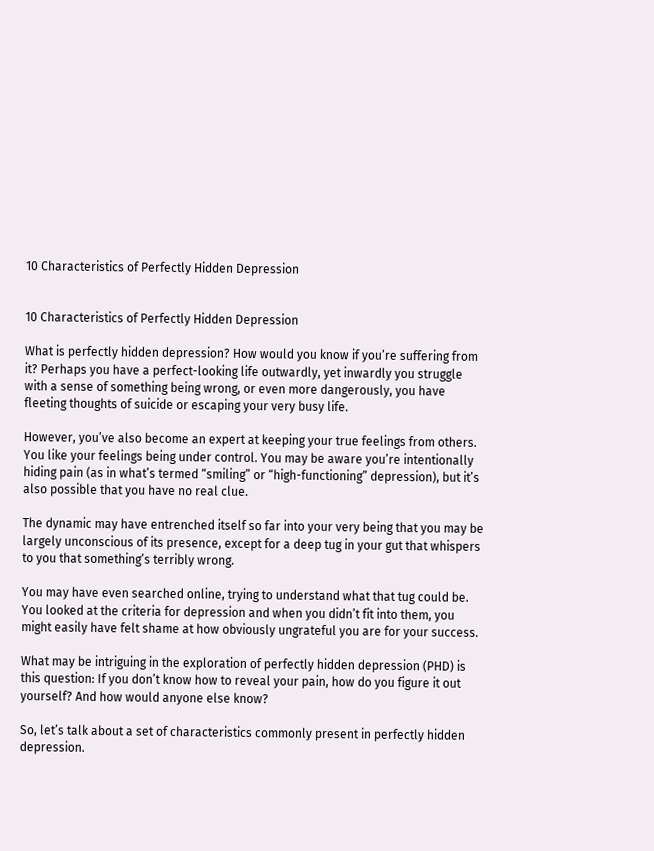10 Characteristics of Perfectly Hidden Depression


10 Characteristics of Perfectly Hidden Depression

What is perfectly hidden depression? How would you know if you’re suffering from it? Perhaps you have a perfect-looking life outwardly, yet inwardly you struggle with a sense of something being wrong, or even more dangerously, you have fleeting thoughts of suicide or escaping your very busy life.

However, you’ve also become an expert at keeping your true feelings from others. You like your feelings being under control. You may be aware you’re intentionally hiding pain (as in what’s termed “smiling” or “high-functioning” depression), but it’s also possible that you have no real clue.

The dynamic may have entrenched itself so far into your very being that you may be largely unconscious of its presence, except for a deep tug in your gut that whispers to you that something’s terribly wrong.

You may have even searched online, trying to understand what that tug could be. You looked at the criteria for depression and when you didn’t fit into them, you might easily have felt shame at how obviously ungrateful you are for your success.

What may be intriguing in the exploration of perfectly hidden depression (PHD) is this question: If you don’t know how to reveal your pain, how do you figure it out yourself? And how would anyone else know?

So, let’s talk about a set of characteristics commonly present in perfectly hidden depression.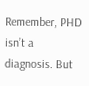Remember, PHD isn’t a diagnosis. But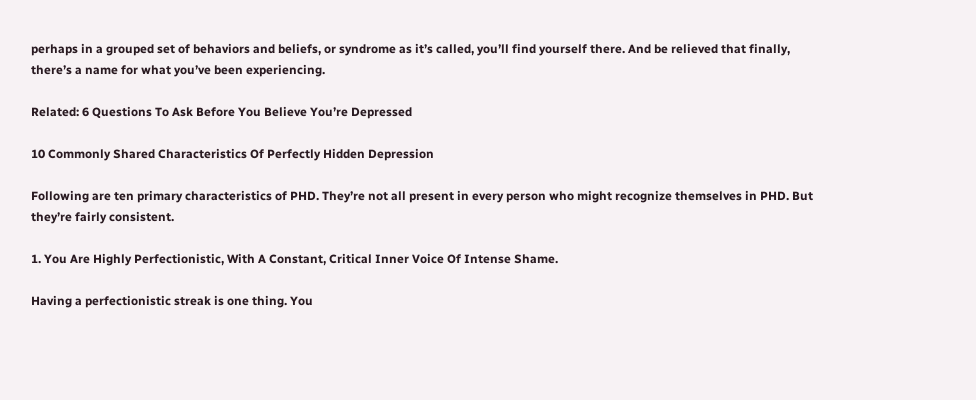perhaps in a grouped set of behaviors and beliefs, or syndrome as it’s called, you’ll find yourself there. And be relieved that finally, there’s a name for what you’ve been experiencing.

Related: 6 Questions To Ask Before You Believe You’re Depressed

10 Commonly Shared Characteristics Of Perfectly Hidden Depression

Following are ten primary characteristics of PHD. They’re not all present in every person who might recognize themselves in PHD. But they’re fairly consistent.

1. You Are Highly Perfectionistic, With A Constant, Critical Inner Voice Of Intense Shame.

Having a perfectionistic streak is one thing. You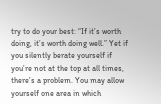try to do your best: “If it’s worth doing, it’s worth doing well.” Yet if you silently berate yourself if you’re not at the top at all times, there’s a problem. You may allow yourself one area in which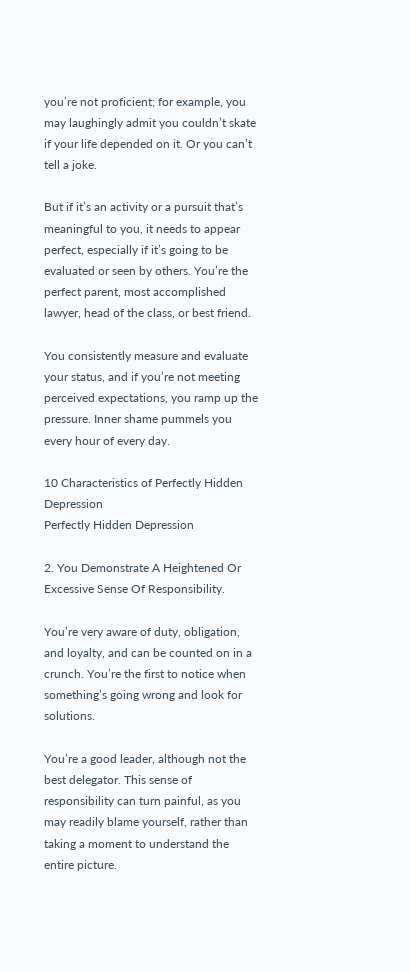you’re not proficient; for example, you may laughingly admit you couldn’t skate if your life depended on it. Or you can’t tell a joke.

But if it’s an activity or a pursuit that’s meaningful to you, it needs to appear perfect, especially if it’s going to be evaluated or seen by others. You’re the perfect parent, most accomplished lawyer, head of the class, or best friend.

You consistently measure and evaluate your status, and if you’re not meeting perceived expectations, you ramp up the pressure. Inner shame pummels you every hour of every day.

10 Characteristics of Perfectly Hidden Depression
Perfectly Hidden Depression

2. You Demonstrate A Heightened Or Excessive Sense Of Responsibility.

You’re very aware of duty, obligation, and loyalty, and can be counted on in a crunch. You’re the first to notice when something’s going wrong and look for solutions.

You’re a good leader, although not the best delegator. This sense of responsibility can turn painful, as you may readily blame yourself, rather than taking a moment to understand the entire picture.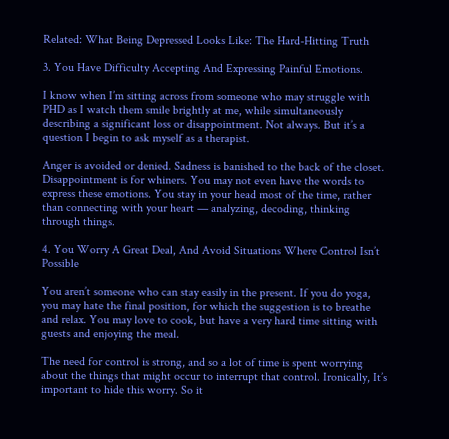Related: What Being Depressed Looks Like: The Hard-Hitting Truth

3. You Have Difficulty Accepting And Expressing Painful Emotions.

I know when I’m sitting across from someone who may struggle with PHD as I watch them smile brightly at me, while simultaneously describing a significant loss or disappointment. Not always. But it’s a question I begin to ask myself as a therapist.

Anger is avoided or denied. Sadness is banished to the back of the closet. Disappointment is for whiners. You may not even have the words to express these emotions. You stay in your head most of the time, rather than connecting with your heart — analyzing, decoding, thinking through things.

4. You Worry A Great Deal, And Avoid Situations Where Control Isn’t Possible

You aren’t someone who can stay easily in the present. If you do yoga, you may hate the final position, for which the suggestion is to breathe and relax. You may love to cook, but have a very hard time sitting with guests and enjoying the meal.

The need for control is strong, and so a lot of time is spent worrying about the things that might occur to interrupt that control. Ironically, It’s important to hide this worry. So it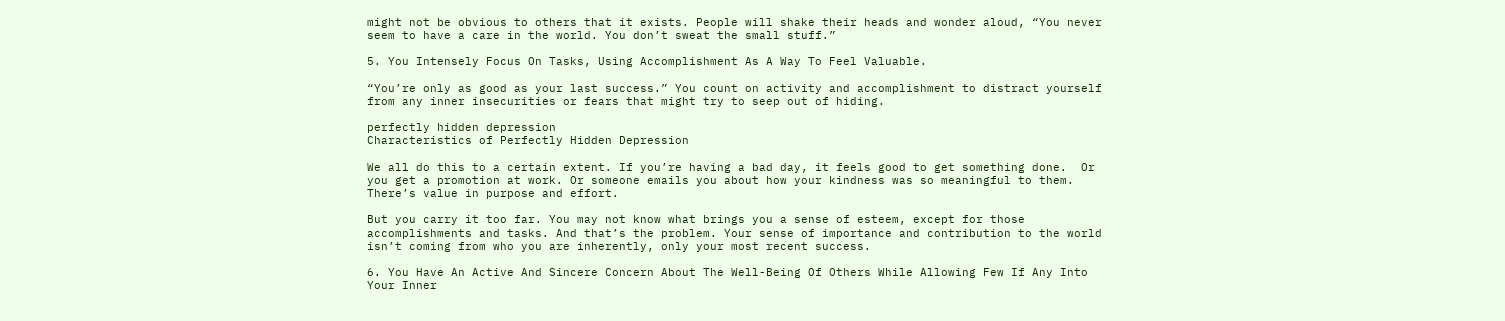might not be obvious to others that it exists. People will shake their heads and wonder aloud, “You never seem to have a care in the world. You don’t sweat the small stuff.”

5. You Intensely Focus On Tasks, Using Accomplishment As A Way To Feel Valuable.

“You’re only as good as your last success.” You count on activity and accomplishment to distract yourself from any inner insecurities or fears that might try to seep out of hiding.

perfectly hidden depression
Characteristics of Perfectly Hidden Depression

We all do this to a certain extent. If you’re having a bad day, it feels good to get something done.  Or you get a promotion at work. Or someone emails you about how your kindness was so meaningful to them. There’s value in purpose and effort.

But you carry it too far. You may not know what brings you a sense of esteem, except for those accomplishments and tasks. And that’s the problem. Your sense of importance and contribution to the world isn’t coming from who you are inherently, only your most recent success.

6. You Have An Active And Sincere Concern About The Well-Being Of Others While Allowing Few If Any Into Your Inner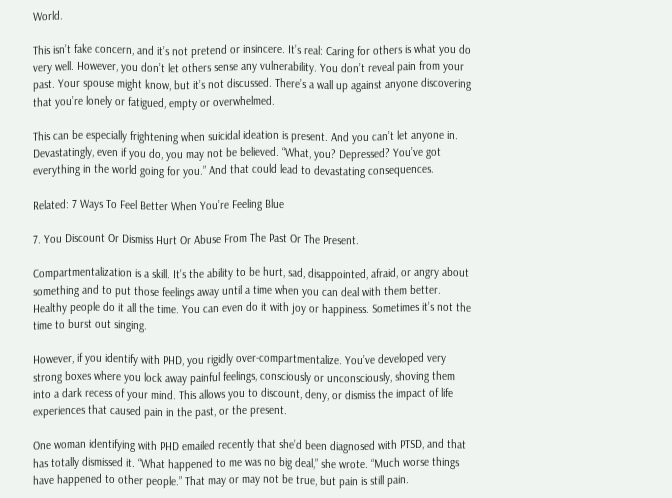World.

This isn’t fake concern, and it’s not pretend or insincere. It’s real: Caring for others is what you do very well. However, you don’t let others sense any vulnerability. You don’t reveal pain from your past. Your spouse might know, but it’s not discussed. There’s a wall up against anyone discovering that you’re lonely or fatigued, empty or overwhelmed.

This can be especially frightening when suicidal ideation is present. And you can’t let anyone in. Devastatingly, even if you do, you may not be believed. “What, you? Depressed? You’ve got everything in the world going for you.” And that could lead to devastating consequences.

Related: 7 Ways To Feel Better When You’re Feeling Blue

7. You Discount Or Dismiss Hurt Or Abuse From The Past Or The Present.

Compartmentalization is a skill. It’s the ability to be hurt, sad, disappointed, afraid, or angry about something and to put those feelings away until a time when you can deal with them better. Healthy people do it all the time. You can even do it with joy or happiness. Sometimes it’s not the time to burst out singing.

However, if you identify with PHD, you rigidly over-compartmentalize. You’ve developed very strong boxes where you lock away painful feelings, consciously or unconsciously, shoving them into a dark recess of your mind. This allows you to discount, deny, or dismiss the impact of life experiences that caused pain in the past, or the present.

One woman identifying with PHD emailed recently that she’d been diagnosed with PTSD, and that has totally dismissed it. “What happened to me was no big deal,” she wrote. “Much worse things have happened to other people.” That may or may not be true, but pain is still pain.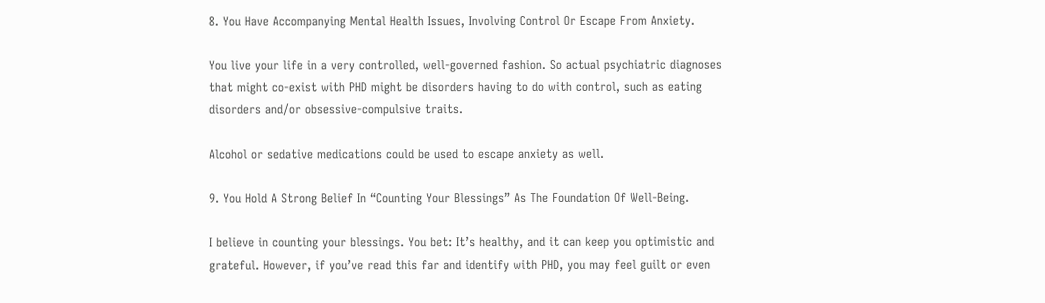8. You Have Accompanying Mental Health Issues, Involving Control Or Escape From Anxiety.

You live your life in a very controlled, well-governed fashion. So actual psychiatric diagnoses that might co-exist with PHD might be disorders having to do with control, such as eating disorders and/or obsessive-compulsive traits.

Alcohol or sedative medications could be used to escape anxiety as well.

9. You Hold A Strong Belief In “Counting Your Blessings” As The Foundation Of Well-Being.

I believe in counting your blessings. You bet: It’s healthy, and it can keep you optimistic and grateful. However, if you’ve read this far and identify with PHD, you may feel guilt or even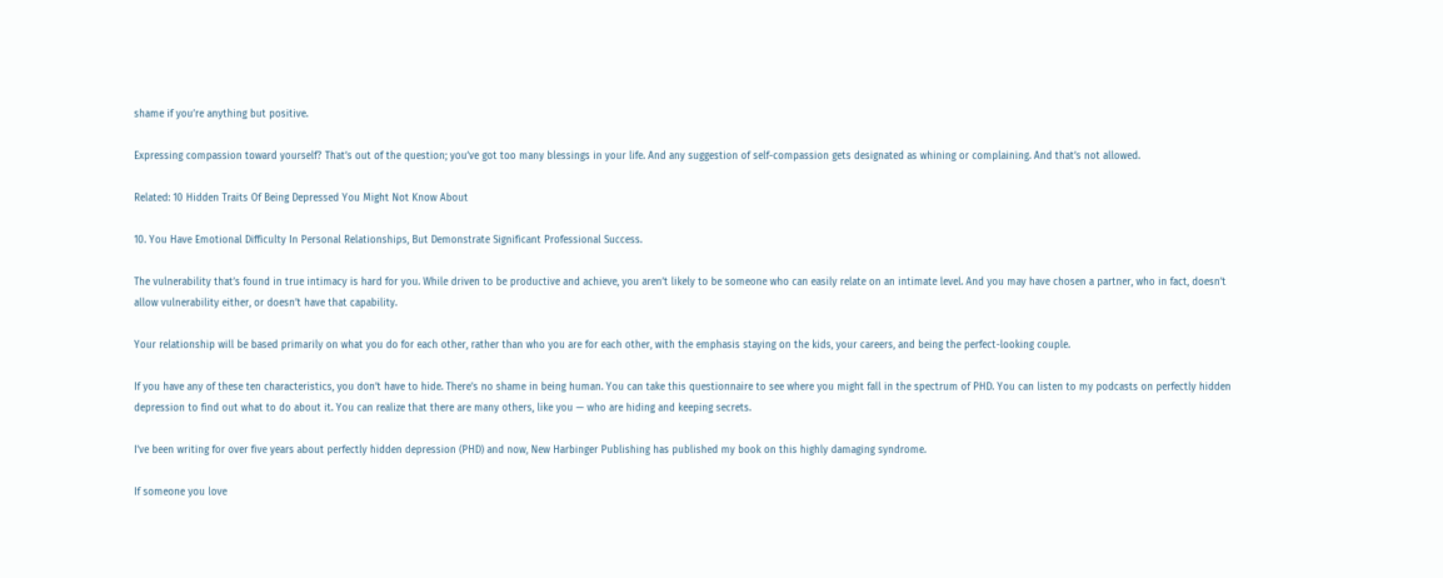shame if you’re anything but positive.

Expressing compassion toward yourself? That’s out of the question; you’ve got too many blessings in your life. And any suggestion of self-compassion gets designated as whining or complaining. And that’s not allowed.

Related: 10 Hidden Traits Of Being Depressed You Might Not Know About

10. You Have Emotional Difficulty In Personal Relationships, But Demonstrate Significant Professional Success.

The vulnerability that’s found in true intimacy is hard for you. While driven to be productive and achieve, you aren’t likely to be someone who can easily relate on an intimate level. And you may have chosen a partner, who in fact, doesn’t allow vulnerability either, or doesn’t have that capability.

Your relationship will be based primarily on what you do for each other, rather than who you are for each other, with the emphasis staying on the kids, your careers, and being the perfect-looking couple.

If you have any of these ten characteristics, you don’t have to hide. There’s no shame in being human. You can take this questionnaire to see where you might fall in the spectrum of PHD. You can listen to my podcasts on perfectly hidden depression to find out what to do about it. You can realize that there are many others, like you — who are hiding and keeping secrets.

I’ve been writing for over five years about perfectly hidden depression (PHD) and now, New Harbinger Publishing has published my book on this highly damaging syndrome.

If someone you love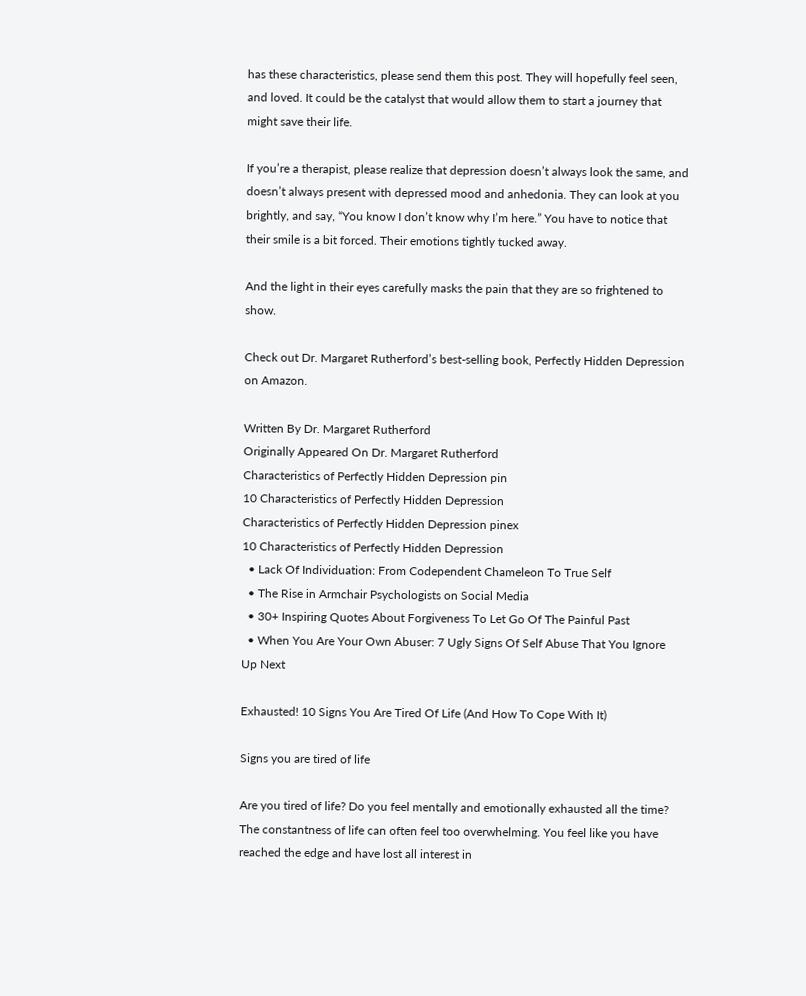has these characteristics, please send them this post. They will hopefully feel seen, and loved. It could be the catalyst that would allow them to start a journey that might save their life.

If you’re a therapist, please realize that depression doesn’t always look the same, and doesn’t always present with depressed mood and anhedonia. They can look at you brightly, and say, “You know I don’t know why I’m here.” You have to notice that their smile is a bit forced. Their emotions tightly tucked away.

And the light in their eyes carefully masks the pain that they are so frightened to show.

Check out Dr. Margaret Rutherford’s best-selling book, Perfectly Hidden Depression on Amazon.

Written By Dr. Margaret Rutherford
Originally Appeared On Dr. Margaret Rutherford
Characteristics of Perfectly Hidden Depression pin
10 Characteristics of Perfectly Hidden Depression
Characteristics of Perfectly Hidden Depression pinex
10 Characteristics of Perfectly Hidden Depression
  • Lack Of Individuation: From Codependent Chameleon To True Self
  • The Rise in Armchair Psychologists on Social Media
  • 30+ Inspiring Quotes About Forgiveness To Let Go Of The Painful Past
  • When You Are Your Own Abuser: 7 Ugly Signs Of Self Abuse That You Ignore
Up Next

Exhausted! 10 Signs You Are Tired Of Life (And How To Cope With It)

Signs you are tired of life

Are you tired of life? Do you feel mentally and emotionally exhausted all the time? The constantness of life can often feel too overwhelming. You feel like you have reached the edge and have lost all interest in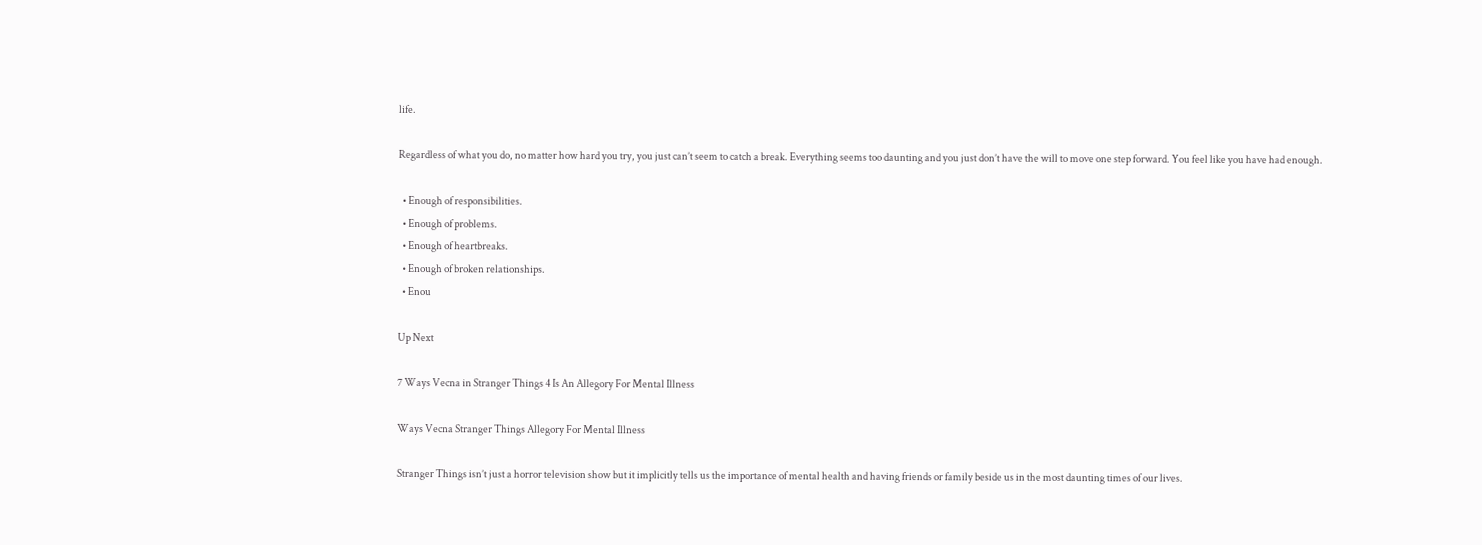life.

Regardless of what you do, no matter how hard you try, you just can’t seem to catch a break. Everything seems too daunting and you just don’t have the will to move one step forward. You feel like you have had enough.

  • Enough of responsibilities.
  • Enough of problems.
  • Enough of heartbreaks.
  • Enough of broken relationships.
  • Enou

Up Next

7 Ways Vecna in Stranger Things 4 Is An Allegory For Mental Illness

Ways Vecna Stranger Things Allegory For Mental Illness

Stranger Things isn’t just a horror television show but it implicitly tells us the importance of mental health and having friends or family beside us in the most daunting times of our lives.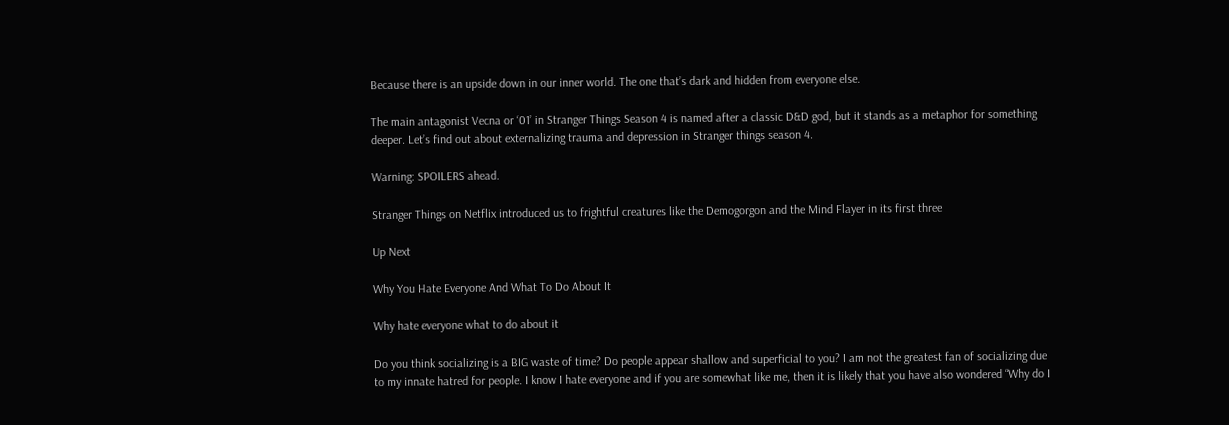Because there is an upside down in our inner world. The one that’s dark and hidden from everyone else.

The main antagonist Vecna or ‘01’ in Stranger Things Season 4 is named after a classic D&D god, but it stands as a metaphor for something deeper. Let’s find out about externalizing trauma and depression in Stranger things season 4.

Warning: SPOILERS ahead.

Stranger Things on Netflix introduced us to frightful creatures like the Demogorgon and the Mind Flayer in its first three

Up Next

Why You Hate Everyone And What To Do About It

Why hate everyone what to do about it

Do you think socializing is a BIG waste of time? Do people appear shallow and superficial to you? I am not the greatest fan of socializing due to my innate hatred for people. I know I hate everyone and if you are somewhat like me, then it is likely that you have also wondered “Why do I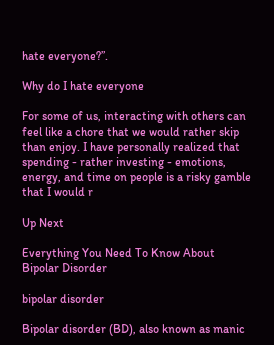hate everyone?”.

Why do I hate everyone

For some of us, interacting with others can feel like a chore that we would rather skip than enjoy. I have personally realized that spending - rather investing - emotions, energy, and time on people is a risky gamble that I would r

Up Next

Everything You Need To Know About Bipolar Disorder

bipolar disorder

Bipolar disorder (BD), also known as manic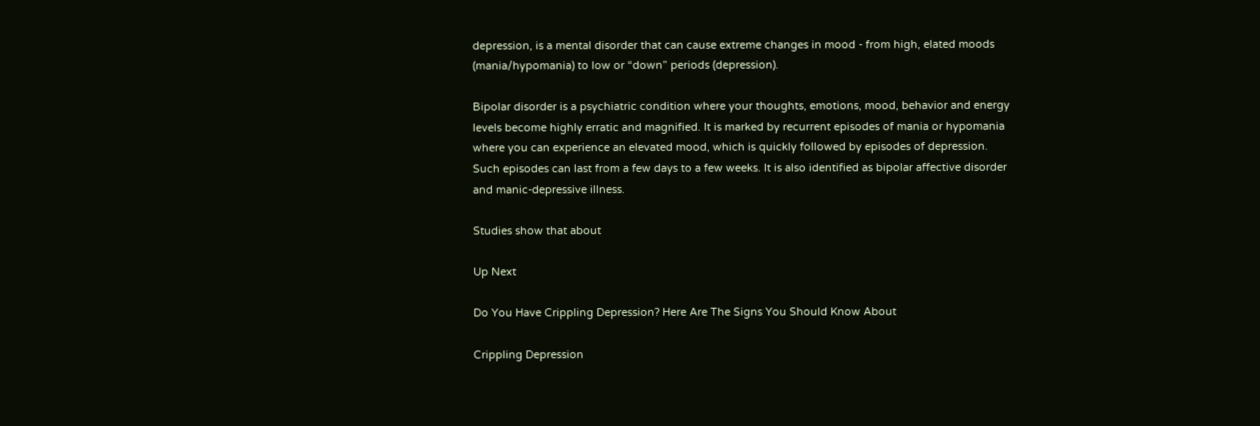depression, is a mental disorder that can cause extreme changes in mood - from high, elated moods (mania/hypomania) to low or “down” periods (depression).

Bipolar disorder is a psychiatric condition where your thoughts, emotions, mood, behavior and energy levels become highly erratic and magnified. It is marked by recurrent episodes of mania or hypomania where you can experience an elevated mood, which is quickly followed by episodes of depression. Such episodes can last from a few days to a few weeks. It is also identified as bipolar affective disorder and manic-depressive illness.

Studies show that about

Up Next

Do You Have Crippling Depression? Here Are The Signs You Should Know About

Crippling Depression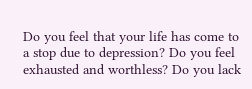Do you feel that your life has come to a stop due to depression? Do you feel exhausted and worthless? Do you lack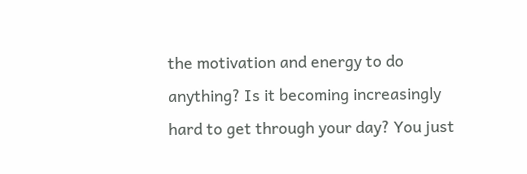the motivation and energy to do anything? Is it becoming increasingly hard to get through your day? You just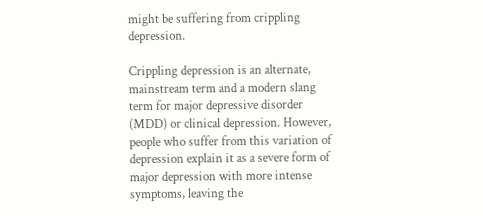might be suffering from crippling depression.

Crippling depression is an alternate, mainstream term and a modern slang term for major depressive disorder (MDD) or clinical depression. However, people who suffer from this variation of depression explain it as a severe form of major depression with more intense symptoms, leaving the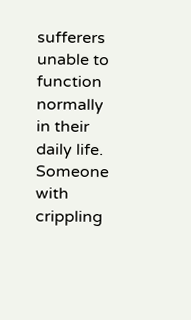sufferers unable to function normally in their daily life. Someone with crippling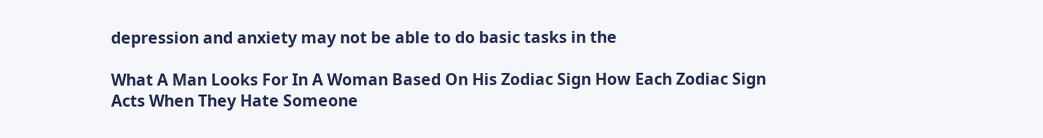depression and anxiety may not be able to do basic tasks in the

What A Man Looks For In A Woman Based On His Zodiac Sign How Each Zodiac Sign Acts When They Hate Someone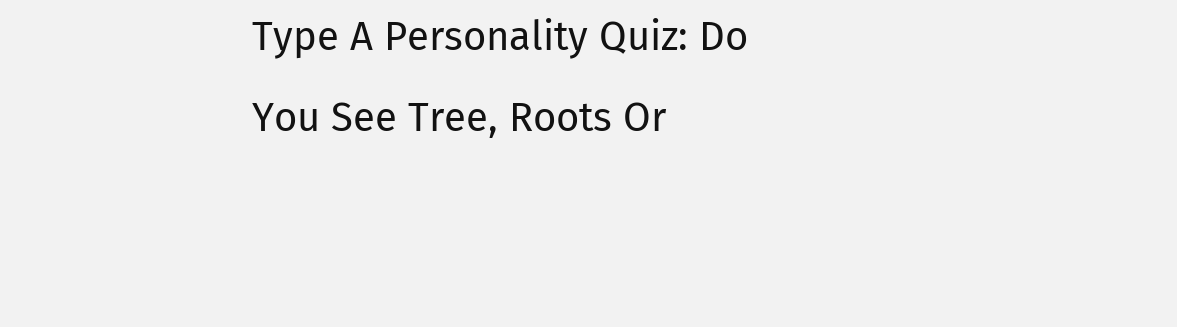Type A Personality Quiz: Do You See Tree, Roots Or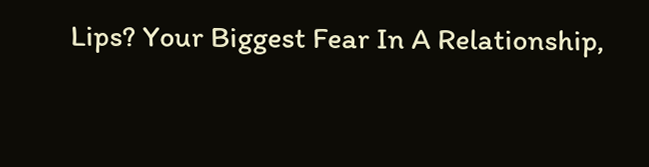Lips? Your Biggest Fear In A Relationship,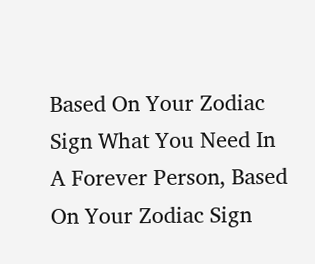Based On Your Zodiac Sign What You Need In A Forever Person, Based On Your Zodiac Sign